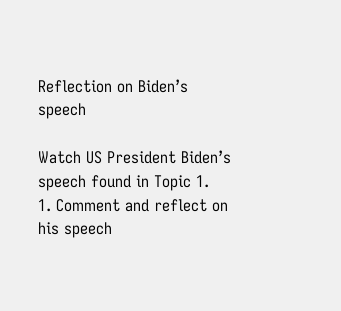Reflection on Biden’s speech

Watch US President Biden’s speech found in Topic 1.
1. Comment and reflect on his speech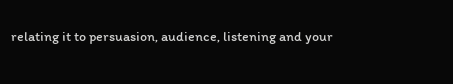relating it to persuasion, audience, listening and your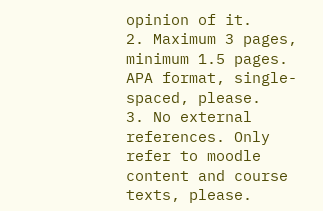opinion of it.
2. Maximum 3 pages, minimum 1.5 pages. APA format, single-spaced, please.
3. No external references. Only refer to moodle content and course texts, please.